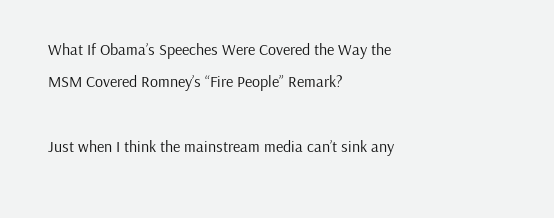What If Obama’s Speeches Were Covered the Way the MSM Covered Romney’s “Fire People” Remark?

Just when I think the mainstream media can’t sink any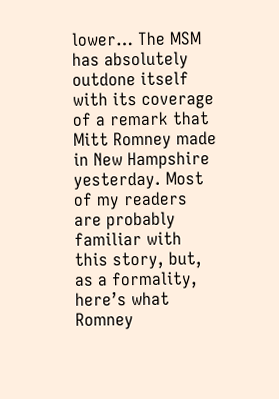lower… The MSM has absolutely outdone itself with its coverage of a remark that Mitt Romney made in New Hampshire yesterday. Most of my readers are probably familiar with this story, but, as a formality, here’s what Romney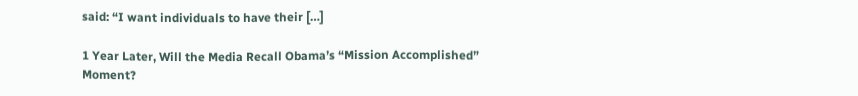said: “I want individuals to have their […]

1 Year Later, Will the Media Recall Obama’s “Mission Accomplished” Moment?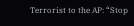Terrorist to the AP: “Stop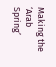Making the ‘Arab Spring’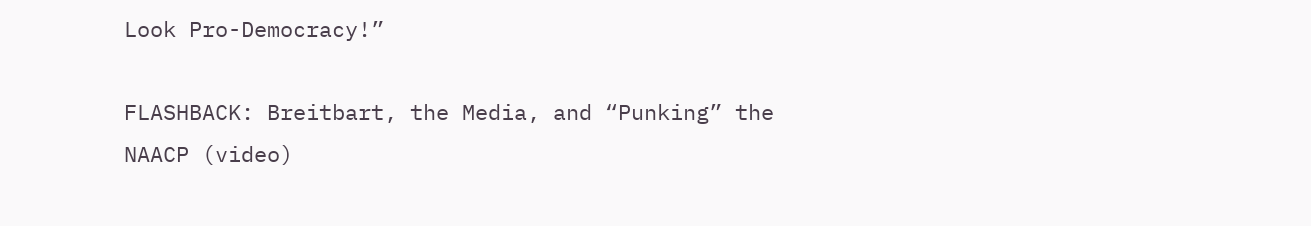Look Pro-Democracy!”

FLASHBACK: Breitbart, the Media, and “Punking” the NAACP (video)